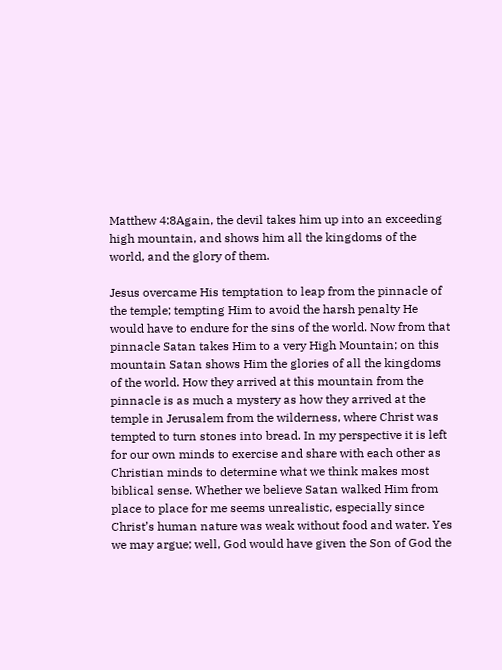Matthew 4:8Again, the devil takes him up into an exceeding high mountain, and shows him all the kingdoms of the world, and the glory of them.

Jesus overcame His temptation to leap from the pinnacle of the temple; tempting Him to avoid the harsh penalty He would have to endure for the sins of the world. Now from that pinnacle Satan takes Him to a very High Mountain; on this mountain Satan shows Him the glories of all the kingdoms of the world. How they arrived at this mountain from the pinnacle is as much a mystery as how they arrived at the temple in Jerusalem from the wilderness, where Christ was tempted to turn stones into bread. In my perspective it is left for our own minds to exercise and share with each other as Christian minds to determine what we think makes most biblical sense. Whether we believe Satan walked Him from place to place for me seems unrealistic, especially since Christ’s human nature was weak without food and water. Yes we may argue; well, God would have given the Son of God the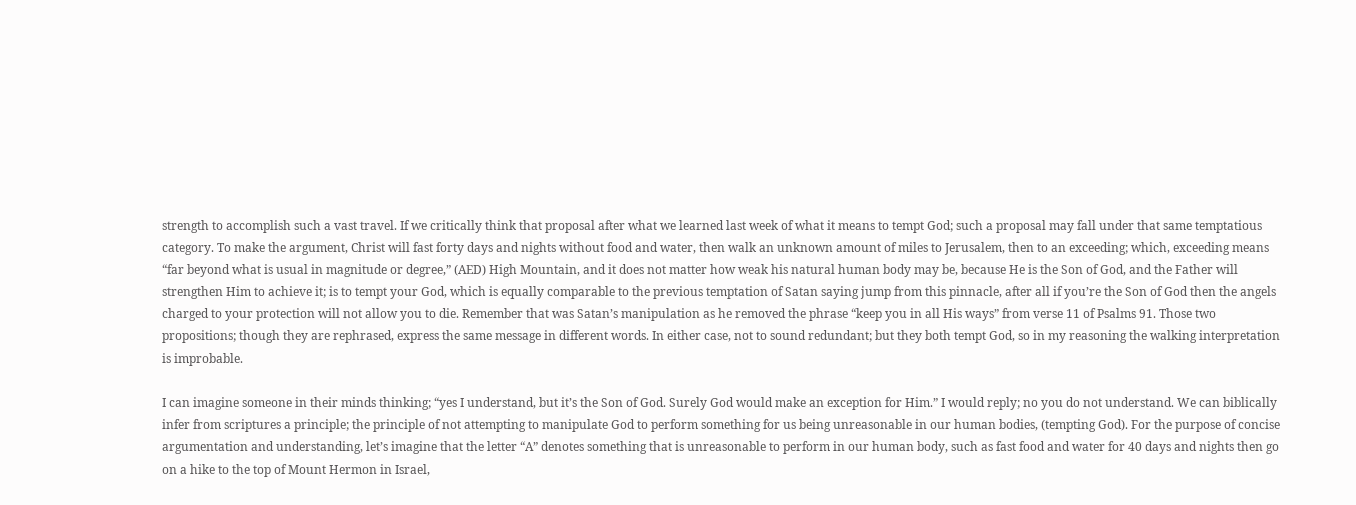strength to accomplish such a vast travel. If we critically think that proposal after what we learned last week of what it means to tempt God; such a proposal may fall under that same temptatious category. To make the argument, Christ will fast forty days and nights without food and water, then walk an unknown amount of miles to Jerusalem, then to an exceeding; which, exceeding means “far beyond what is usual in magnitude or degree,” (AED) High Mountain, and it does not matter how weak his natural human body may be, because He is the Son of God, and the Father will strengthen Him to achieve it; is to tempt your God, which is equally comparable to the previous temptation of Satan saying jump from this pinnacle, after all if you’re the Son of God then the angels charged to your protection will not allow you to die. Remember that was Satan’s manipulation as he removed the phrase “keep you in all His ways” from verse 11 of Psalms 91. Those two propositions; though they are rephrased, express the same message in different words. In either case, not to sound redundant; but they both tempt God, so in my reasoning the walking interpretation is improbable.

I can imagine someone in their minds thinking; “yes I understand, but it’s the Son of God. Surely God would make an exception for Him.” I would reply; no you do not understand. We can biblically infer from scriptures a principle; the principle of not attempting to manipulate God to perform something for us being unreasonable in our human bodies, (tempting God). For the purpose of concise argumentation and understanding, let’s imagine that the letter “A” denotes something that is unreasonable to perform in our human body, such as fast food and water for 40 days and nights then go on a hike to the top of Mount Hermon in Israel,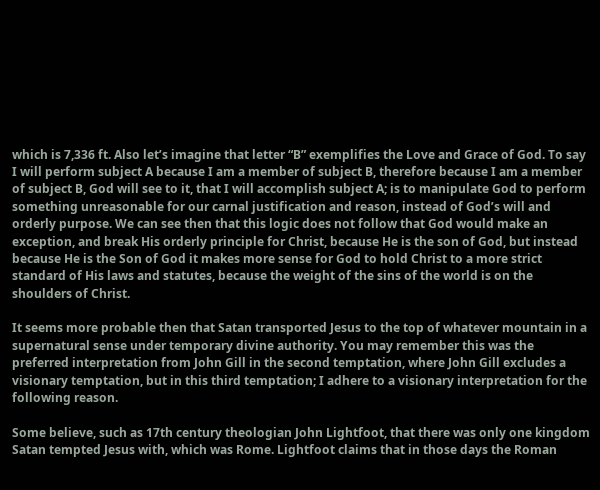which is 7,336 ft. Also let’s imagine that letter “B” exemplifies the Love and Grace of God. To say I will perform subject A because I am a member of subject B, therefore because I am a member of subject B, God will see to it, that I will accomplish subject A; is to manipulate God to perform something unreasonable for our carnal justification and reason, instead of God’s will and orderly purpose. We can see then that this logic does not follow that God would make an exception, and break His orderly principle for Christ, because He is the son of God, but instead because He is the Son of God it makes more sense for God to hold Christ to a more strict standard of His laws and statutes, because the weight of the sins of the world is on the shoulders of Christ.

It seems more probable then that Satan transported Jesus to the top of whatever mountain in a supernatural sense under temporary divine authority. You may remember this was the preferred interpretation from John Gill in the second temptation, where John Gill excludes a visionary temptation, but in this third temptation; I adhere to a visionary interpretation for the following reason.

Some believe, such as 17th century theologian John Lightfoot, that there was only one kingdom Satan tempted Jesus with, which was Rome. Lightfoot claims that in those days the Roman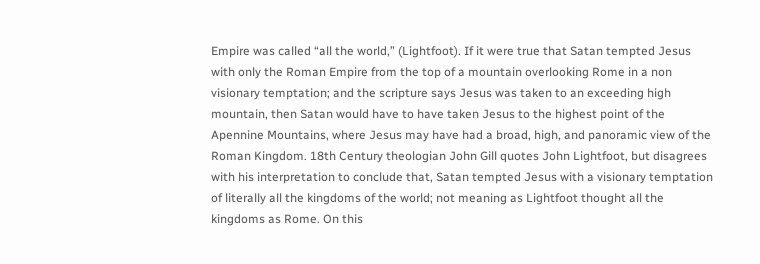Empire was called “all the world,” (Lightfoot). If it were true that Satan tempted Jesus with only the Roman Empire from the top of a mountain overlooking Rome in a non visionary temptation; and the scripture says Jesus was taken to an exceeding high mountain, then Satan would have to have taken Jesus to the highest point of the Apennine Mountains, where Jesus may have had a broad, high, and panoramic view of the Roman Kingdom. 18th Century theologian John Gill quotes John Lightfoot, but disagrees with his interpretation to conclude that, Satan tempted Jesus with a visionary temptation of literally all the kingdoms of the world; not meaning as Lightfoot thought all the kingdoms as Rome. On this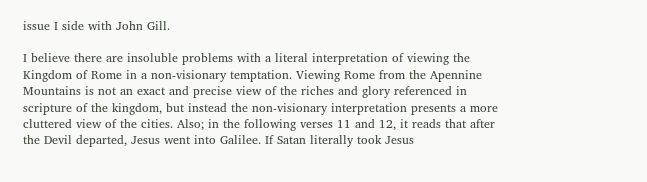issue I side with John Gill.

I believe there are insoluble problems with a literal interpretation of viewing the Kingdom of Rome in a non-visionary temptation. Viewing Rome from the Apennine Mountains is not an exact and precise view of the riches and glory referenced in scripture of the kingdom, but instead the non-visionary interpretation presents a more cluttered view of the cities. Also; in the following verses 11 and 12, it reads that after the Devil departed, Jesus went into Galilee. If Satan literally took Jesus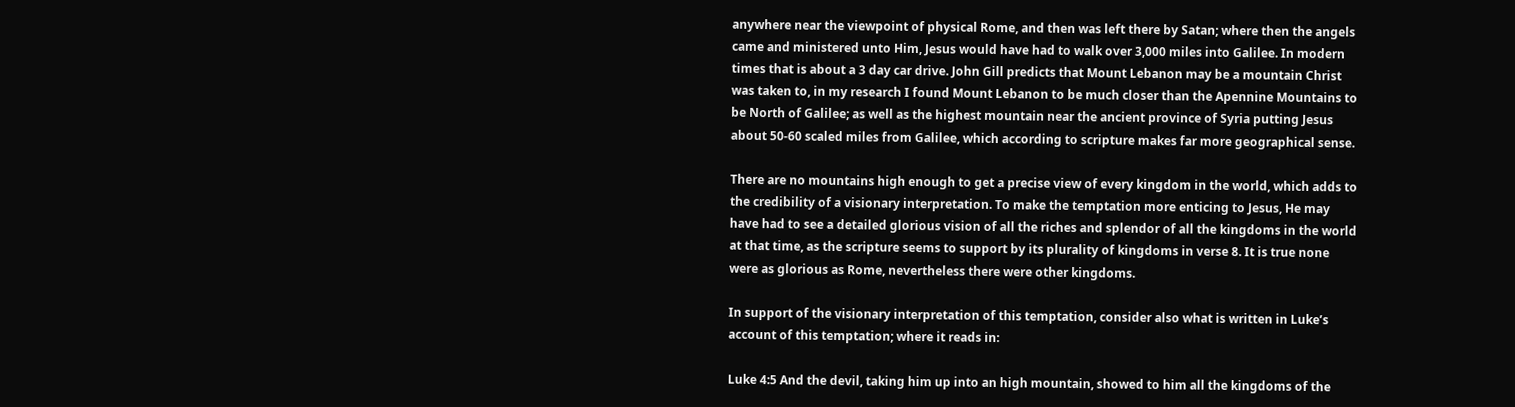anywhere near the viewpoint of physical Rome, and then was left there by Satan; where then the angels came and ministered unto Him, Jesus would have had to walk over 3,000 miles into Galilee. In modern times that is about a 3 day car drive. John Gill predicts that Mount Lebanon may be a mountain Christ was taken to, in my research I found Mount Lebanon to be much closer than the Apennine Mountains to be North of Galilee; as well as the highest mountain near the ancient province of Syria putting Jesus about 50-60 scaled miles from Galilee, which according to scripture makes far more geographical sense.

There are no mountains high enough to get a precise view of every kingdom in the world, which adds to the credibility of a visionary interpretation. To make the temptation more enticing to Jesus, He may have had to see a detailed glorious vision of all the riches and splendor of all the kingdoms in the world at that time, as the scripture seems to support by its plurality of kingdoms in verse 8. It is true none were as glorious as Rome, nevertheless there were other kingdoms.

In support of the visionary interpretation of this temptation, consider also what is written in Luke’s account of this temptation; where it reads in:

Luke 4:5 And the devil, taking him up into an high mountain, showed to him all the kingdoms of the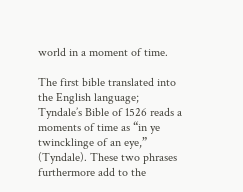world in a moment of time.

The first bible translated into the English language; Tyndale’s Bible of 1526 reads a moments of time as “in ye twincklinge of an eye,” (Tyndale). These two phrases furthermore add to the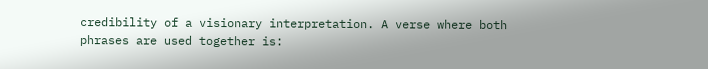credibility of a visionary interpretation. A verse where both phrases are used together is: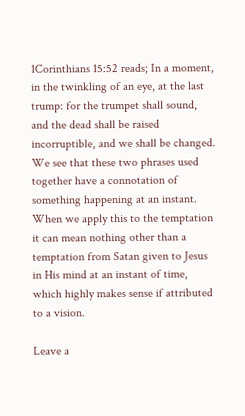1Corinthians 15:52 reads; In a moment, in the twinkling of an eye, at the last trump: for the trumpet shall sound, and the dead shall be raised incorruptible, and we shall be changed. We see that these two phrases used together have a connotation of something happening at an instant. When we apply this to the temptation it can mean nothing other than a temptation from Satan given to Jesus in His mind at an instant of time, which highly makes sense if attributed to a vision.

Leave a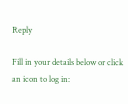Reply

Fill in your details below or click an icon to log in: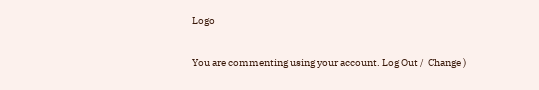Logo

You are commenting using your account. Log Out /  Change )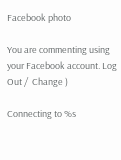Facebook photo

You are commenting using your Facebook account. Log Out /  Change )

Connecting to %s